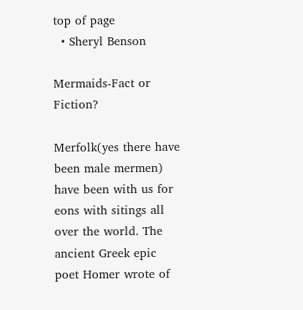top of page
  • Sheryl Benson

Mermaids-Fact or Fiction?

Merfolk(yes there have been male mermen) have been with us for eons with sitings all over the world. The ancient Greek epic poet Homer wrote of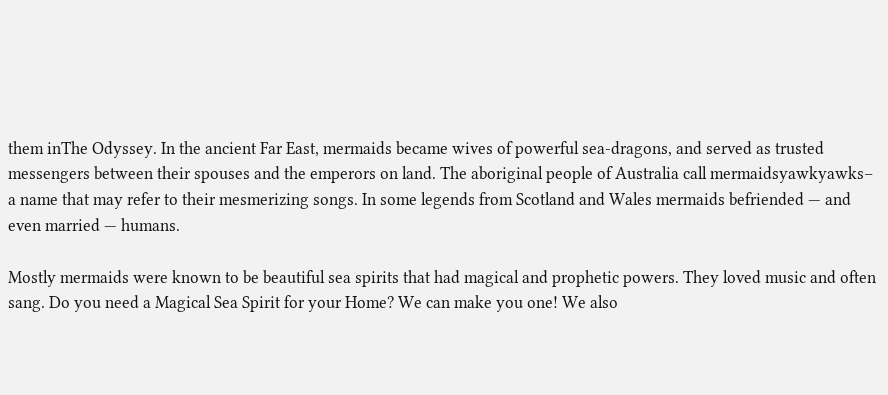them inThe Odyssey. In the ancient Far East, mermaids became wives of powerful sea-dragons, and served as trusted messengers between their spouses and the emperors on land. The aboriginal people of Australia call mermaidsyawkyawks– a name that may refer to their mesmerizing songs. In some legends from Scotland and Wales mermaids befriended — and even married — humans.

Mostly mermaids were known to be beautiful sea spirits that had magical and prophetic powers. They loved music and often sang. Do you need a Magical Sea Spirit for your Home? We can make you one! We also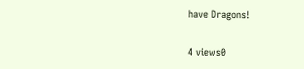have Dragons!

4 views0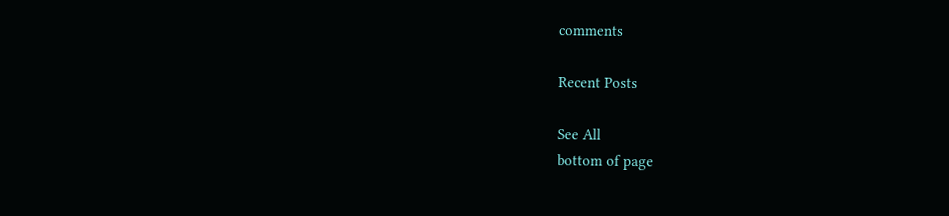comments

Recent Posts

See All
bottom of page